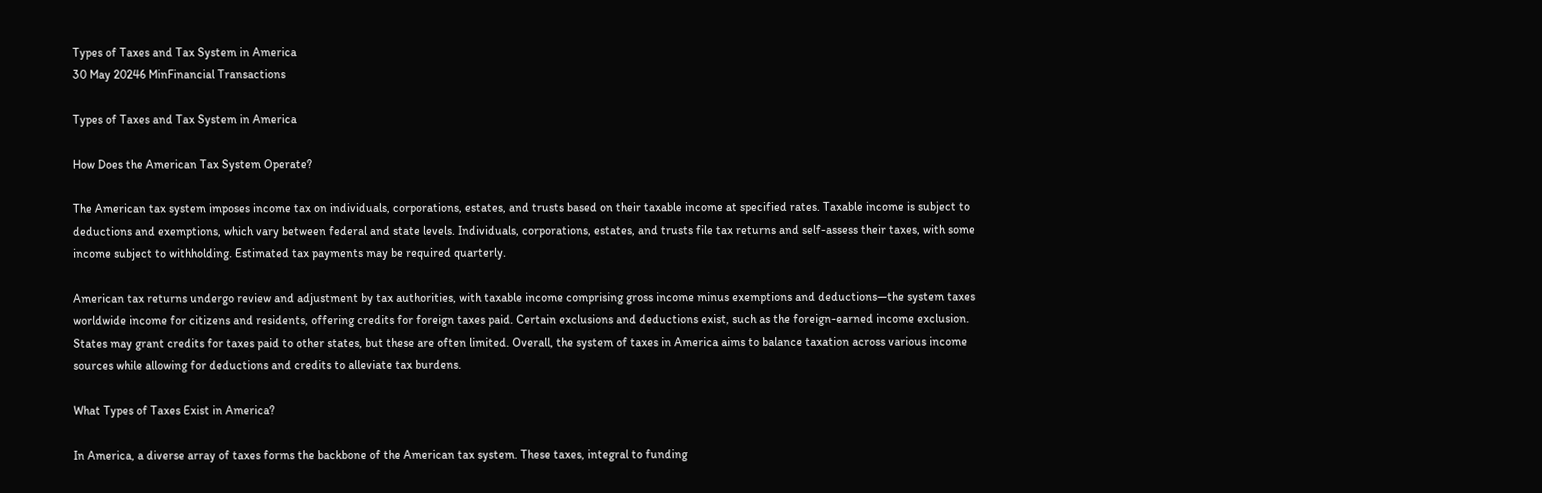Types of Taxes and Tax System in America
30 May 20246 MinFinancial Transactions

Types of Taxes and Tax System in America

How Does the American Tax System Operate?

The American tax system imposes income tax on individuals, corporations, estates, and trusts based on their taxable income at specified rates. Taxable income is subject to deductions and exemptions, which vary between federal and state levels. Individuals, corporations, estates, and trusts file tax returns and self-assess their taxes, with some income subject to withholding. Estimated tax payments may be required quarterly.

American tax returns undergo review and adjustment by tax authorities, with taxable income comprising gross income minus exemptions and deductions—the system taxes worldwide income for citizens and residents, offering credits for foreign taxes paid. Certain exclusions and deductions exist, such as the foreign-earned income exclusion. States may grant credits for taxes paid to other states, but these are often limited. Overall, the system of taxes in America aims to balance taxation across various income sources while allowing for deductions and credits to alleviate tax burdens.

What Types of Taxes Exist in America?

In America, a diverse array of taxes forms the backbone of the American tax system. These taxes, integral to funding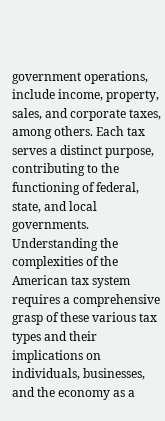government operations, include income, property, sales, and corporate taxes, among others. Each tax serves a distinct purpose, contributing to the functioning of federal, state, and local governments. Understanding the complexities of the American tax system requires a comprehensive grasp of these various tax types and their implications on individuals, businesses, and the economy as a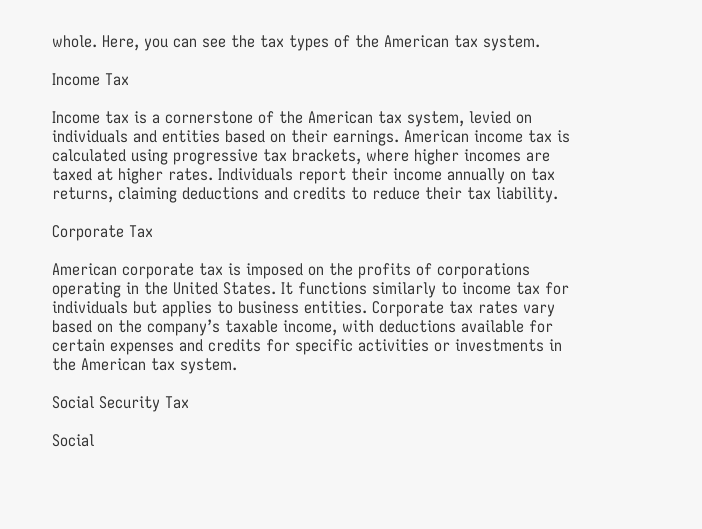whole. Here, you can see the tax types of the American tax system.

Income Tax

Income tax is a cornerstone of the American tax system, levied on individuals and entities based on their earnings. American income tax is calculated using progressive tax brackets, where higher incomes are taxed at higher rates. Individuals report their income annually on tax returns, claiming deductions and credits to reduce their tax liability.

Corporate Tax

American corporate tax is imposed on the profits of corporations operating in the United States. It functions similarly to income tax for individuals but applies to business entities. Corporate tax rates vary based on the company’s taxable income, with deductions available for certain expenses and credits for specific activities or investments in the American tax system.

Social Security Tax

Social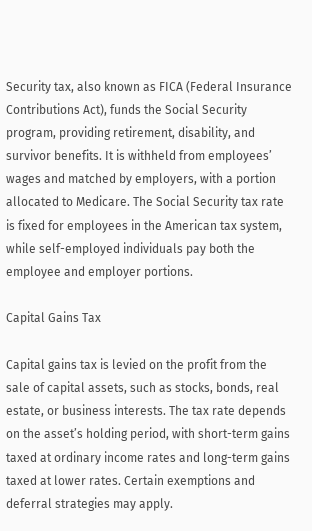Security tax, also known as FICA (Federal Insurance Contributions Act), funds the Social Security program, providing retirement, disability, and survivor benefits. It is withheld from employees’ wages and matched by employers, with a portion allocated to Medicare. The Social Security tax rate is fixed for employees in the American tax system, while self-employed individuals pay both the employee and employer portions.

Capital Gains Tax

Capital gains tax is levied on the profit from the sale of capital assets, such as stocks, bonds, real estate, or business interests. The tax rate depends on the asset’s holding period, with short-term gains taxed at ordinary income rates and long-term gains taxed at lower rates. Certain exemptions and deferral strategies may apply.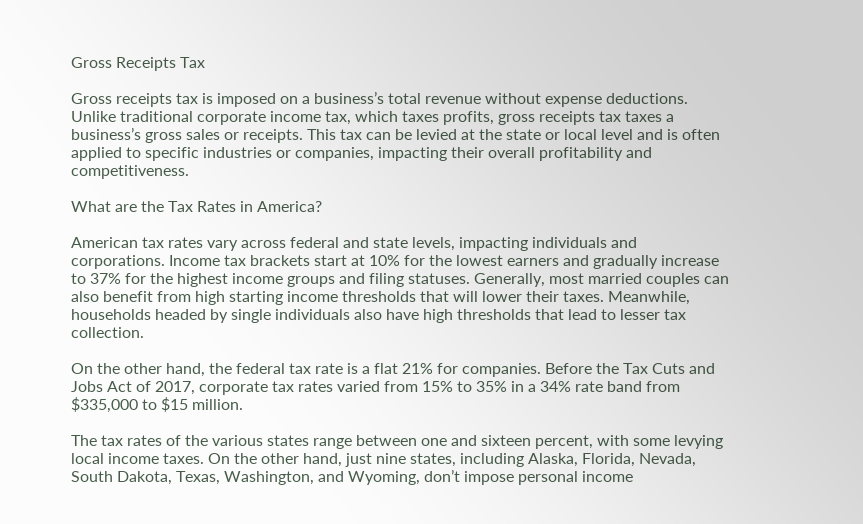Gross Receipts Tax

Gross receipts tax is imposed on a business’s total revenue without expense deductions. Unlike traditional corporate income tax, which taxes profits, gross receipts tax taxes a business’s gross sales or receipts. This tax can be levied at the state or local level and is often applied to specific industries or companies, impacting their overall profitability and competitiveness.

What are the Tax Rates in America?

American tax rates vary across federal and state levels, impacting individuals and corporations. Income tax brackets start at 10% for the lowest earners and gradually increase to 37% for the highest income groups and filing statuses. Generally, most married couples can also benefit from high starting income thresholds that will lower their taxes. Meanwhile, households headed by single individuals also have high thresholds that lead to lesser tax collection.

On the other hand, the federal tax rate is a flat 21% for companies. Before the Tax Cuts and Jobs Act of 2017, corporate tax rates varied from 15% to 35% in a 34% rate band from $335,000 to $15 million.

The tax rates of the various states range between one and sixteen percent, with some levying local income taxes. On the other hand, just nine states, including Alaska, Florida, Nevada, South Dakota, Texas, Washington, and Wyoming, don’t impose personal income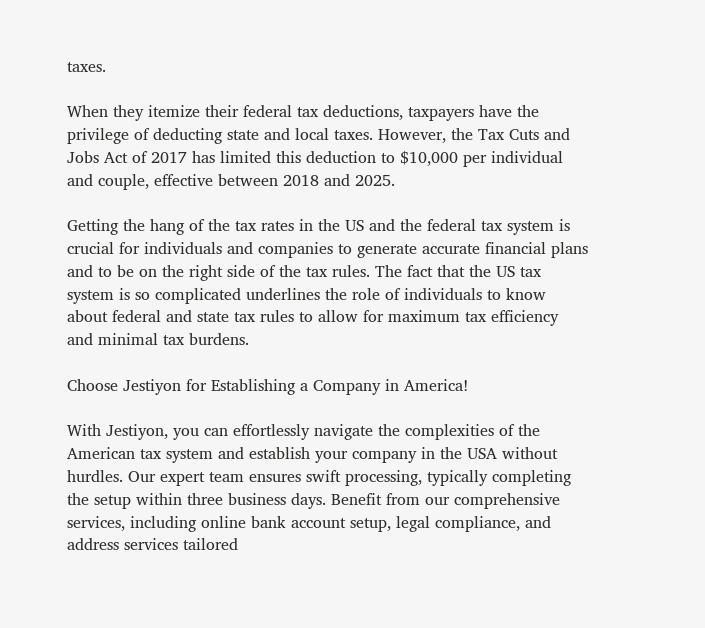taxes.

When they itemize their federal tax deductions, taxpayers have the privilege of deducting state and local taxes. However, the Tax Cuts and Jobs Act of 2017 has limited this deduction to $10,000 per individual and couple, effective between 2018 and 2025.

Getting the hang of the tax rates in the US and the federal tax system is crucial for individuals and companies to generate accurate financial plans and to be on the right side of the tax rules. The fact that the US tax system is so complicated underlines the role of individuals to know about federal and state tax rules to allow for maximum tax efficiency and minimal tax burdens.

Choose Jestiyon for Establishing a Company in America!

With Jestiyon, you can effortlessly navigate the complexities of the American tax system and establish your company in the USA without hurdles. Our expert team ensures swift processing, typically completing the setup within three business days. Benefit from our comprehensive services, including online bank account setup, legal compliance, and address services tailored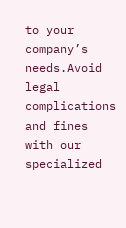to your company’s needs.Avoid legal complications and fines with our specialized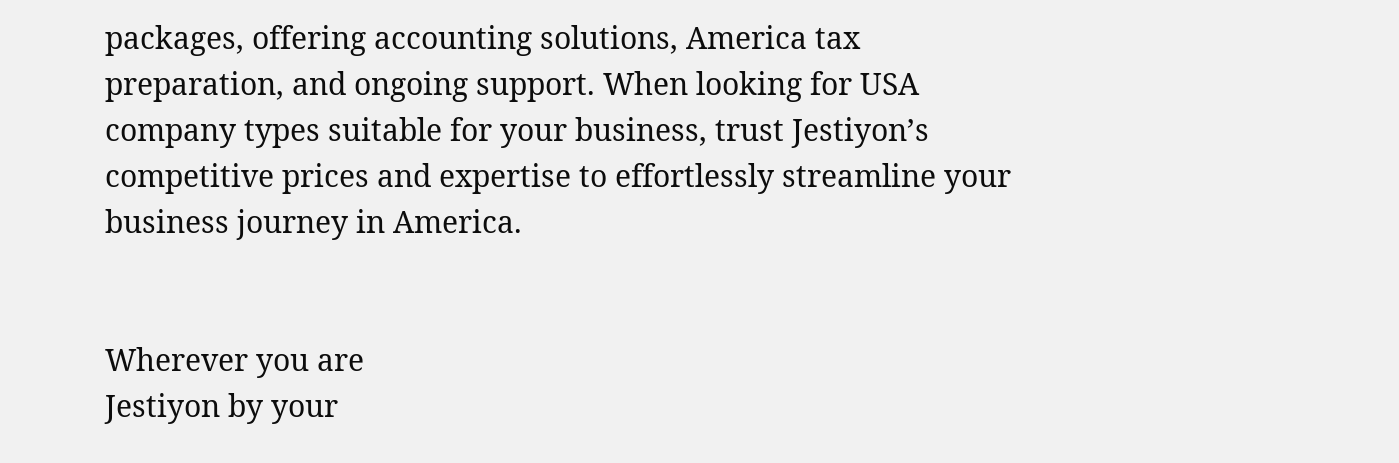packages, offering accounting solutions, America tax preparation, and ongoing support. When looking for USA company types suitable for your business, trust Jestiyon’s competitive prices and expertise to effortlessly streamline your business journey in America.


Wherever you are
Jestiyon by your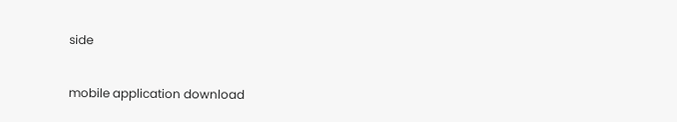side

mobile application download